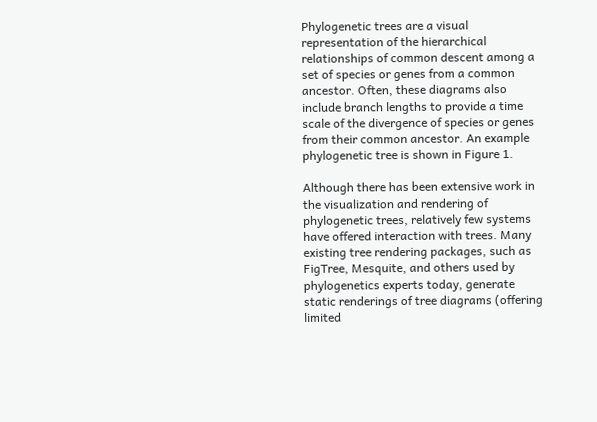Phylogenetic trees are a visual representation of the hierarchical relationships of common descent among a set of species or genes from a common ancestor. Often, these diagrams also include branch lengths to provide a time scale of the divergence of species or genes from their common ancestor. An example phylogenetic tree is shown in Figure 1.

Although there has been extensive work in the visualization and rendering of phylogenetic trees, relatively few systems have offered interaction with trees. Many existing tree rendering packages, such as FigTree, Mesquite, and others used by phylogenetics experts today, generate static renderings of tree diagrams (offering limited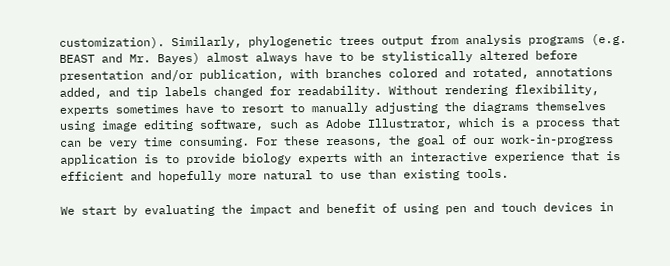customization). Similarly, phylogenetic trees output from analysis programs (e.g. BEAST and Mr. Bayes) almost always have to be stylistically altered before presentation and/or publication, with branches colored and rotated, annotations added, and tip labels changed for readability. Without rendering flexibility, experts sometimes have to resort to manually adjusting the diagrams themselves using image editing software, such as Adobe Illustrator, which is a process that can be very time consuming. For these reasons, the goal of our work-in-progress application is to provide biology experts with an interactive experience that is efficient and hopefully more natural to use than existing tools.

We start by evaluating the impact and benefit of using pen and touch devices in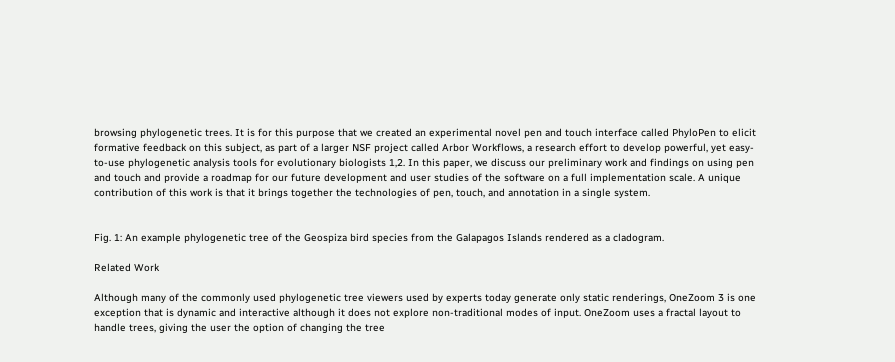browsing phylogenetic trees. It is for this purpose that we created an experimental novel pen and touch interface called PhyloPen to elicit formative feedback on this subject, as part of a larger NSF project called Arbor Workflows, a research effort to develop powerful, yet easy-to-use phylogenetic analysis tools for evolutionary biologists 1,2. In this paper, we discuss our preliminary work and findings on using pen and touch and provide a roadmap for our future development and user studies of the software on a full implementation scale. A unique contribution of this work is that it brings together the technologies of pen, touch, and annotation in a single system.


Fig. 1: An example phylogenetic tree of the Geospiza bird species from the Galapagos Islands rendered as a cladogram.

Related Work

Although many of the commonly used phylogenetic tree viewers used by experts today generate only static renderings, OneZoom 3 is one exception that is dynamic and interactive although it does not explore non-traditional modes of input. OneZoom uses a fractal layout to handle trees, giving the user the option of changing the tree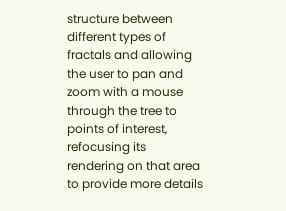structure between different types of fractals and allowing the user to pan and zoom with a mouse through the tree to points of interest, refocusing its rendering on that area to provide more details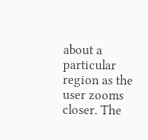about a particular region as the user zooms closer. The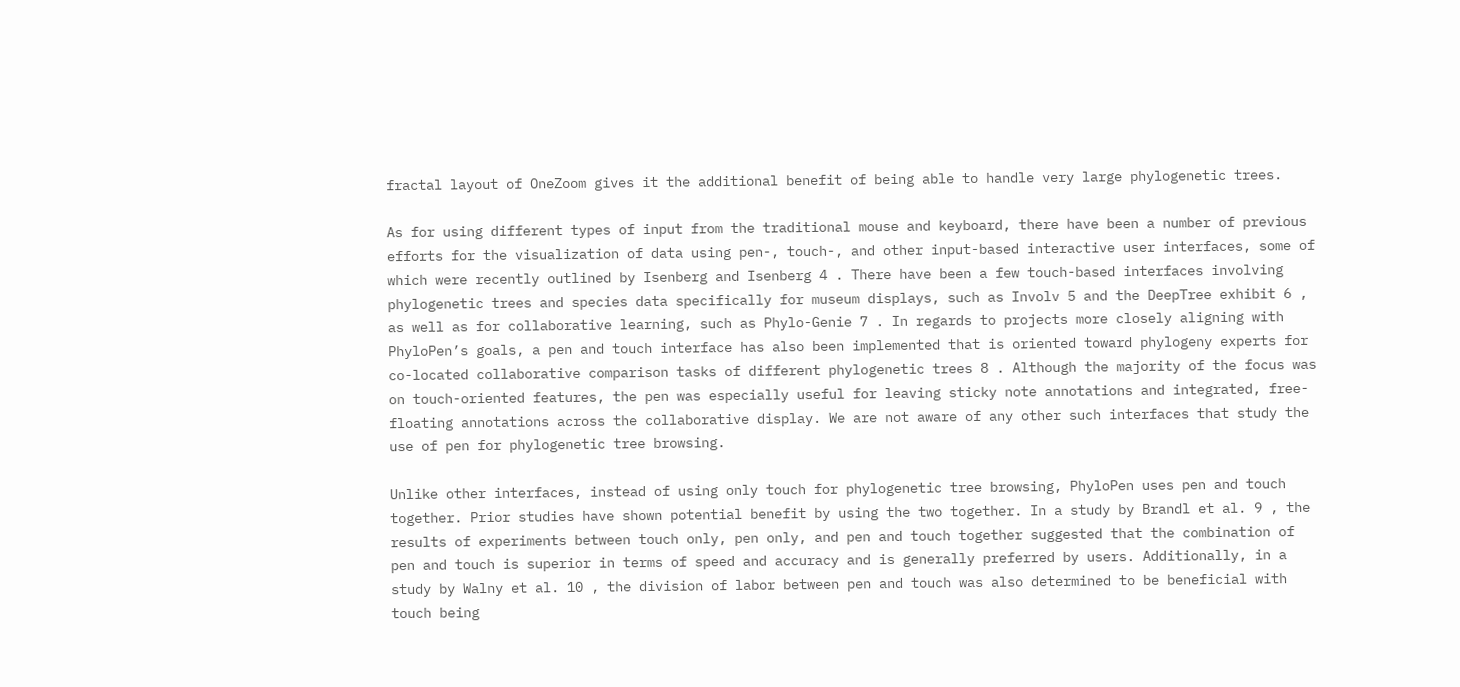fractal layout of OneZoom gives it the additional benefit of being able to handle very large phylogenetic trees.

As for using different types of input from the traditional mouse and keyboard, there have been a number of previous efforts for the visualization of data using pen-, touch-, and other input-based interactive user interfaces, some of which were recently outlined by Isenberg and Isenberg 4 . There have been a few touch-based interfaces involving phylogenetic trees and species data specifically for museum displays, such as Involv 5 and the DeepTree exhibit 6 , as well as for collaborative learning, such as Phylo-Genie 7 . In regards to projects more closely aligning with PhyloPen’s goals, a pen and touch interface has also been implemented that is oriented toward phylogeny experts for co-located collaborative comparison tasks of different phylogenetic trees 8 . Although the majority of the focus was on touch-oriented features, the pen was especially useful for leaving sticky note annotations and integrated, free-floating annotations across the collaborative display. We are not aware of any other such interfaces that study the use of pen for phylogenetic tree browsing.

Unlike other interfaces, instead of using only touch for phylogenetic tree browsing, PhyloPen uses pen and touch together. Prior studies have shown potential benefit by using the two together. In a study by Brandl et al. 9 , the results of experiments between touch only, pen only, and pen and touch together suggested that the combination of pen and touch is superior in terms of speed and accuracy and is generally preferred by users. Additionally, in a study by Walny et al. 10 , the division of labor between pen and touch was also determined to be beneficial with touch being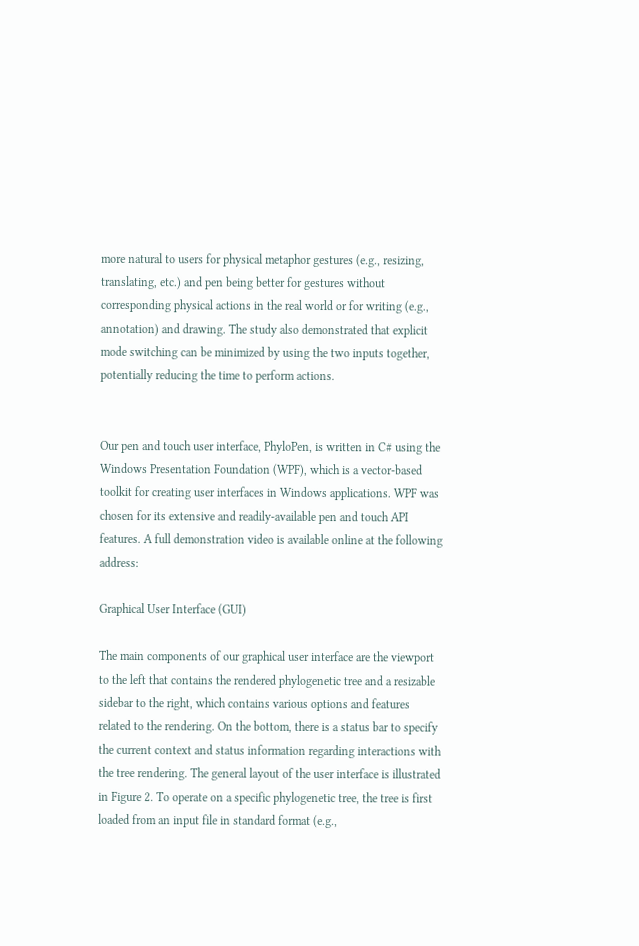more natural to users for physical metaphor gestures (e.g., resizing, translating, etc.) and pen being better for gestures without corresponding physical actions in the real world or for writing (e.g., annotation) and drawing. The study also demonstrated that explicit mode switching can be minimized by using the two inputs together, potentially reducing the time to perform actions.


Our pen and touch user interface, PhyloPen, is written in C# using the Windows Presentation Foundation (WPF), which is a vector-based toolkit for creating user interfaces in Windows applications. WPF was chosen for its extensive and readily-available pen and touch API features. A full demonstration video is available online at the following address:

Graphical User Interface (GUI)

The main components of our graphical user interface are the viewport to the left that contains the rendered phylogenetic tree and a resizable sidebar to the right, which contains various options and features related to the rendering. On the bottom, there is a status bar to specify the current context and status information regarding interactions with the tree rendering. The general layout of the user interface is illustrated in Figure 2. To operate on a specific phylogenetic tree, the tree is first loaded from an input file in standard format (e.g.,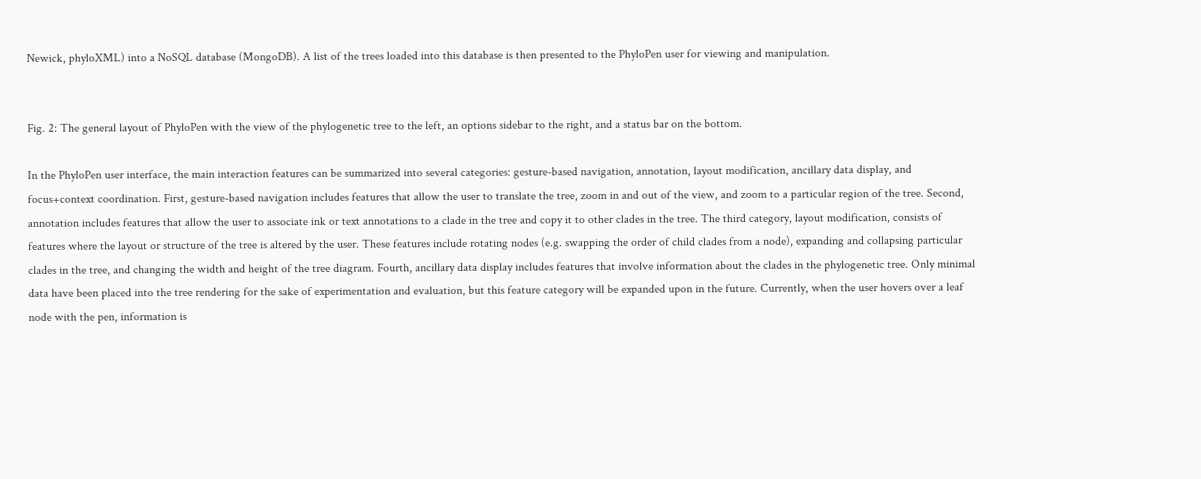Newick, phyloXML) into a NoSQL database (MongoDB). A list of the trees loaded into this database is then presented to the PhyloPen user for viewing and manipulation.


Fig. 2: The general layout of PhyloPen with the view of the phylogenetic tree to the left, an options sidebar to the right, and a status bar on the bottom.

In the PhyloPen user interface, the main interaction features can be summarized into several categories: gesture-based navigation, annotation, layout modification, ancillary data display, and focus+context coordination. First, gesture-based navigation includes features that allow the user to translate the tree, zoom in and out of the view, and zoom to a particular region of the tree. Second, annotation includes features that allow the user to associate ink or text annotations to a clade in the tree and copy it to other clades in the tree. The third category, layout modification, consists of features where the layout or structure of the tree is altered by the user. These features include rotating nodes (e.g. swapping the order of child clades from a node), expanding and collapsing particular clades in the tree, and changing the width and height of the tree diagram. Fourth, ancillary data display includes features that involve information about the clades in the phylogenetic tree. Only minimal data have been placed into the tree rendering for the sake of experimentation and evaluation, but this feature category will be expanded upon in the future. Currently, when the user hovers over a leaf node with the pen, information is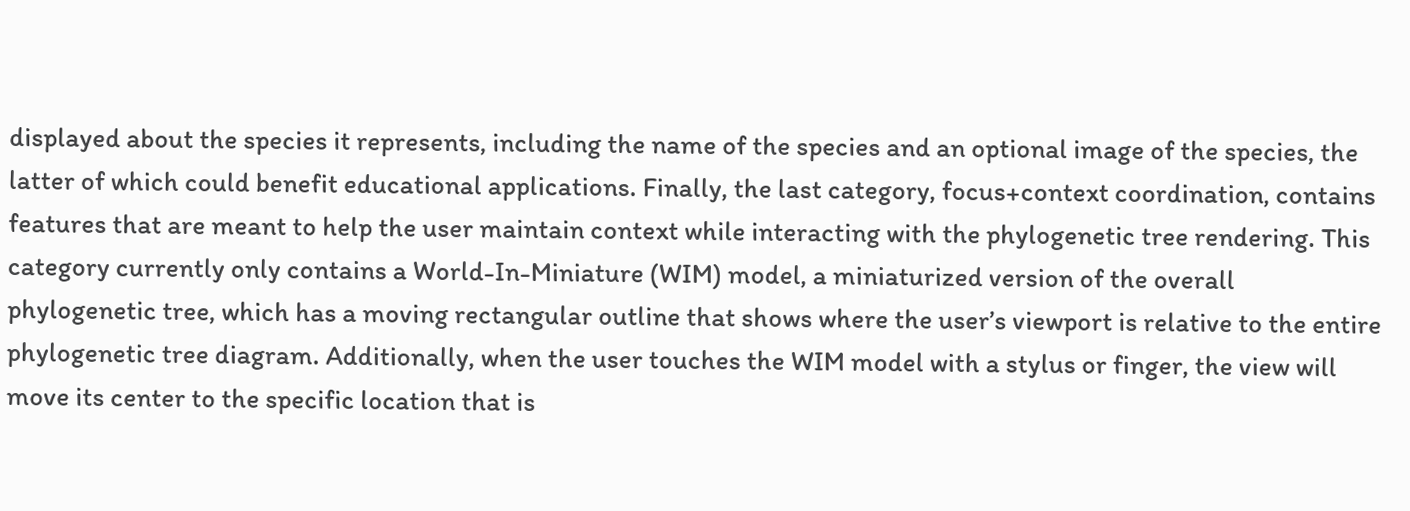displayed about the species it represents, including the name of the species and an optional image of the species, the latter of which could benefit educational applications. Finally, the last category, focus+context coordination, contains features that are meant to help the user maintain context while interacting with the phylogenetic tree rendering. This category currently only contains a World-In-Miniature (WIM) model, a miniaturized version of the overall phylogenetic tree, which has a moving rectangular outline that shows where the user’s viewport is relative to the entire phylogenetic tree diagram. Additionally, when the user touches the WIM model with a stylus or finger, the view will move its center to the specific location that is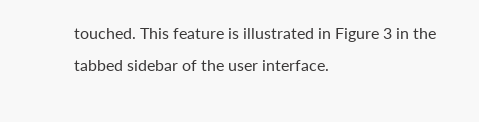touched. This feature is illustrated in Figure 3 in the tabbed sidebar of the user interface.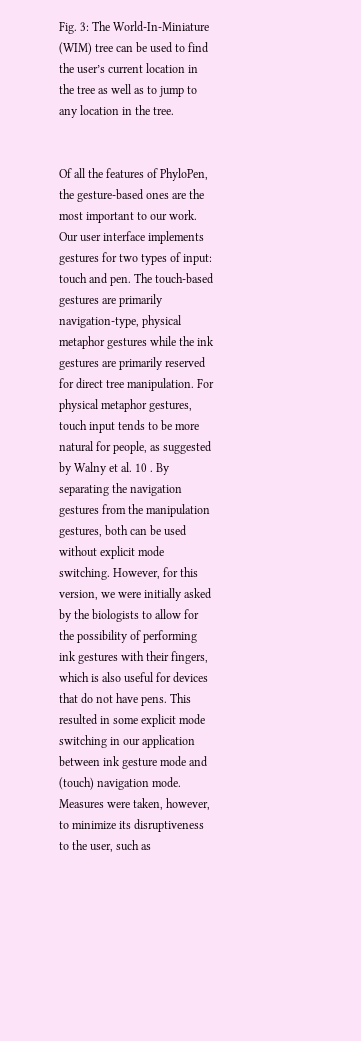Fig. 3: The World-In-Miniature (WIM) tree can be used to find the user’s current location in the tree as well as to jump to any location in the tree.


Of all the features of PhyloPen, the gesture-based ones are the most important to our work. Our user interface implements gestures for two types of input: touch and pen. The touch-based gestures are primarily navigation-type, physical metaphor gestures while the ink gestures are primarily reserved for direct tree manipulation. For physical metaphor gestures, touch input tends to be more natural for people, as suggested by Walny et al. 10 . By separating the navigation gestures from the manipulation gestures, both can be used without explicit mode switching. However, for this version, we were initially asked by the biologists to allow for the possibility of performing ink gestures with their fingers, which is also useful for devices that do not have pens. This resulted in some explicit mode switching in our application between ink gesture mode and (touch) navigation mode. Measures were taken, however, to minimize its disruptiveness to the user, such as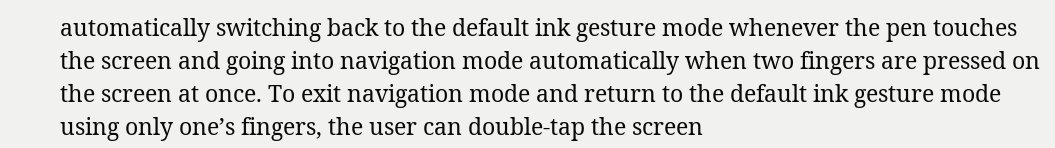automatically switching back to the default ink gesture mode whenever the pen touches the screen and going into navigation mode automatically when two fingers are pressed on the screen at once. To exit navigation mode and return to the default ink gesture mode using only one’s fingers, the user can double-tap the screen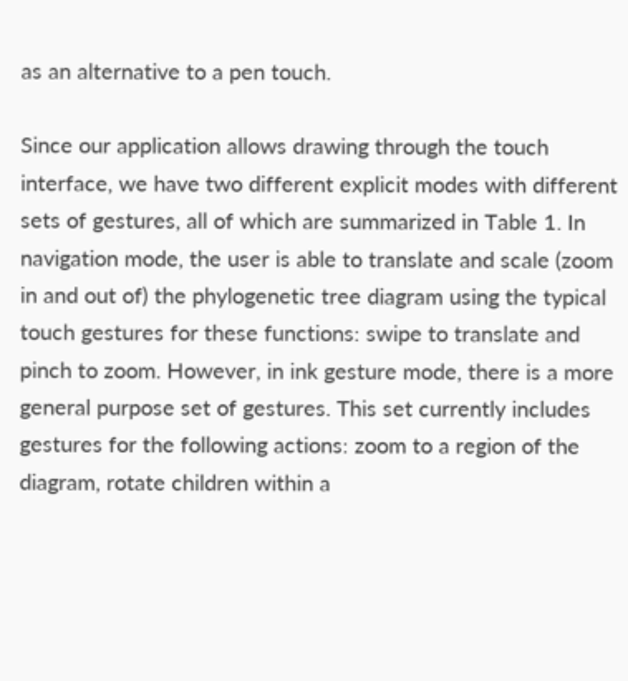as an alternative to a pen touch.

Since our application allows drawing through the touch interface, we have two different explicit modes with different sets of gestures, all of which are summarized in Table 1. In navigation mode, the user is able to translate and scale (zoom in and out of) the phylogenetic tree diagram using the typical touch gestures for these functions: swipe to translate and pinch to zoom. However, in ink gesture mode, there is a more general purpose set of gestures. This set currently includes gestures for the following actions: zoom to a region of the diagram, rotate children within a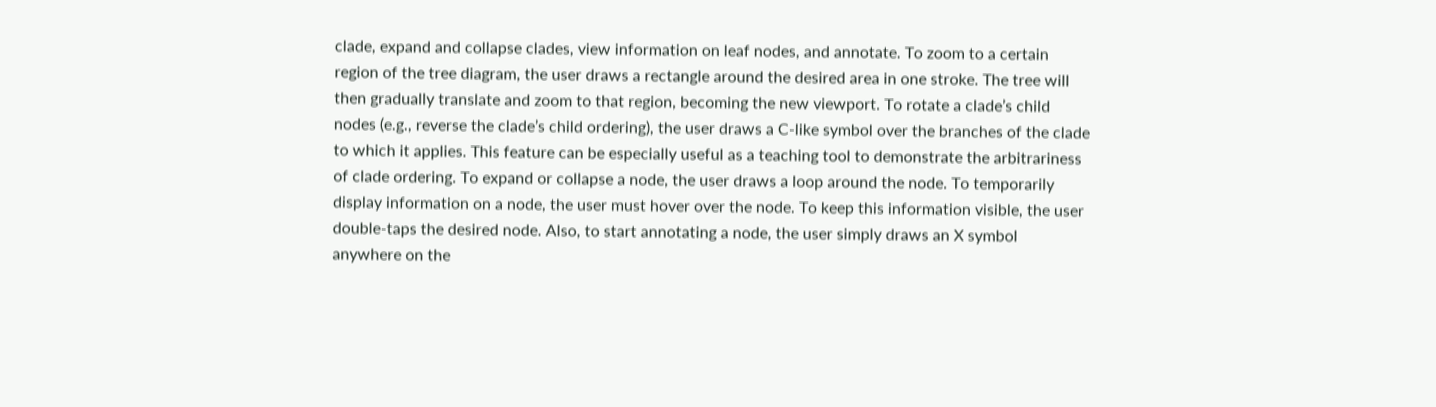clade, expand and collapse clades, view information on leaf nodes, and annotate. To zoom to a certain region of the tree diagram, the user draws a rectangle around the desired area in one stroke. The tree will then gradually translate and zoom to that region, becoming the new viewport. To rotate a clade’s child nodes (e.g., reverse the clade’s child ordering), the user draws a C-like symbol over the branches of the clade to which it applies. This feature can be especially useful as a teaching tool to demonstrate the arbitrariness of clade ordering. To expand or collapse a node, the user draws a loop around the node. To temporarily display information on a node, the user must hover over the node. To keep this information visible, the user double-taps the desired node. Also, to start annotating a node, the user simply draws an X symbol anywhere on the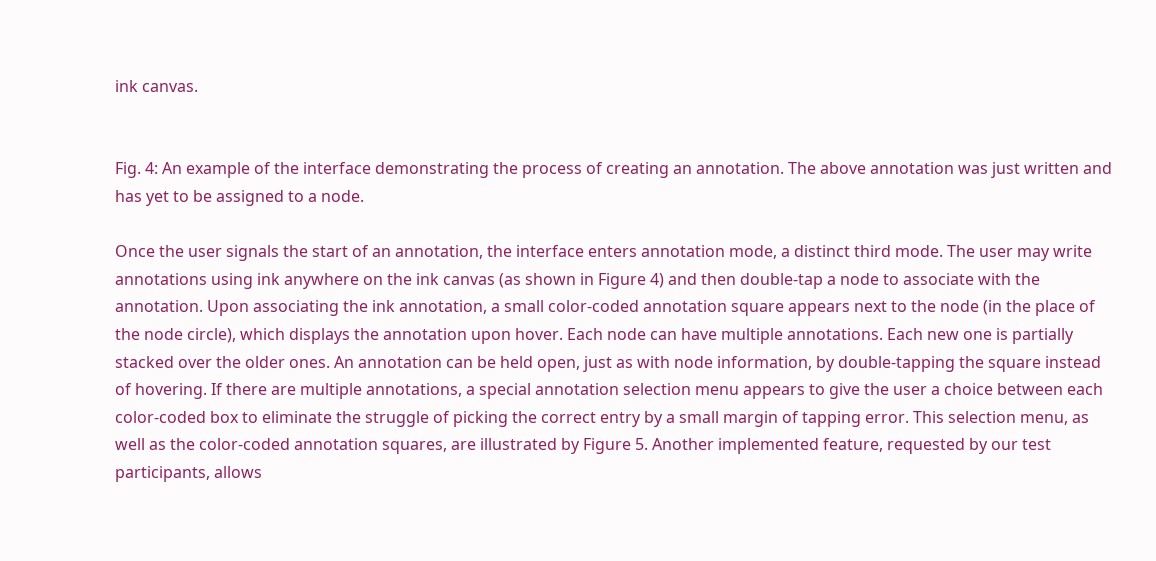ink canvas.


Fig. 4: An example of the interface demonstrating the process of creating an annotation. The above annotation was just written and has yet to be assigned to a node.

Once the user signals the start of an annotation, the interface enters annotation mode, a distinct third mode. The user may write annotations using ink anywhere on the ink canvas (as shown in Figure 4) and then double-tap a node to associate with the annotation. Upon associating the ink annotation, a small color-coded annotation square appears next to the node (in the place of the node circle), which displays the annotation upon hover. Each node can have multiple annotations. Each new one is partially stacked over the older ones. An annotation can be held open, just as with node information, by double-tapping the square instead of hovering. If there are multiple annotations, a special annotation selection menu appears to give the user a choice between each color-coded box to eliminate the struggle of picking the correct entry by a small margin of tapping error. This selection menu, as well as the color-coded annotation squares, are illustrated by Figure 5. Another implemented feature, requested by our test participants, allows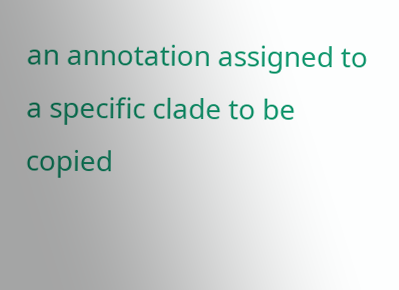an annotation assigned to a specific clade to be copied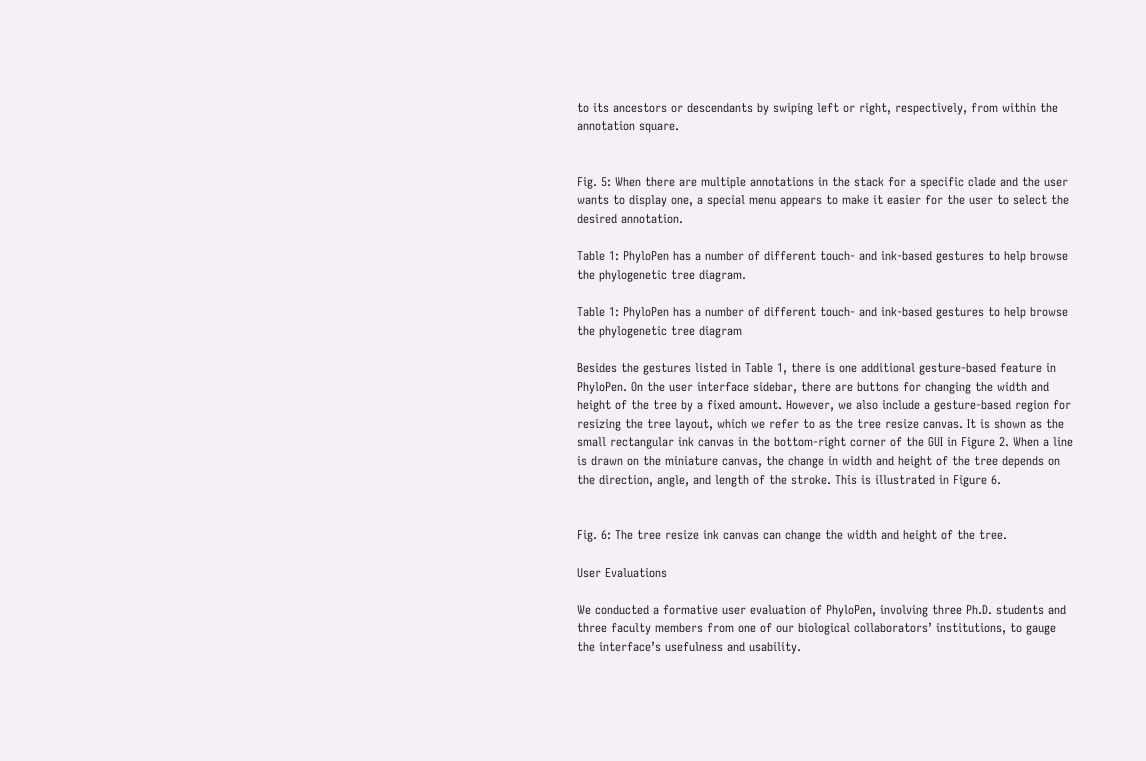to its ancestors or descendants by swiping left or right, respectively, from within the annotation square.


Fig. 5: When there are multiple annotations in the stack for a specific clade and the user wants to display one, a special menu appears to make it easier for the user to select the desired annotation.

Table 1: PhyloPen has a number of different touch- and ink-based gestures to help browse the phylogenetic tree diagram.

Table 1: PhyloPen has a number of different touch- and ink-based gestures to help browse the phylogenetic tree diagram

Besides the gestures listed in Table 1, there is one additional gesture-based feature in PhyloPen. On the user interface sidebar, there are buttons for changing the width and height of the tree by a fixed amount. However, we also include a gesture-based region for resizing the tree layout, which we refer to as the tree resize canvas. It is shown as the small rectangular ink canvas in the bottom-right corner of the GUI in Figure 2. When a line is drawn on the miniature canvas, the change in width and height of the tree depends on the direction, angle, and length of the stroke. This is illustrated in Figure 6.


Fig. 6: The tree resize ink canvas can change the width and height of the tree.

User Evaluations

We conducted a formative user evaluation of PhyloPen, involving three Ph.D. students and three faculty members from one of our biological collaborators’ institutions, to gauge the interface’s usefulness and usability.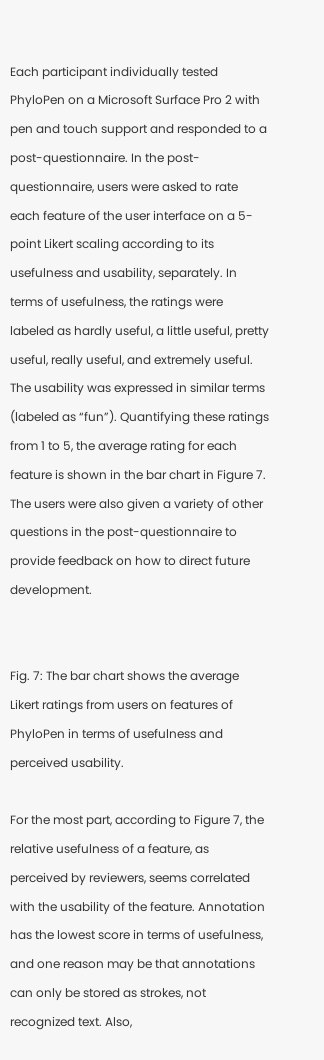Each participant individually tested PhyloPen on a Microsoft Surface Pro 2 with pen and touch support and responded to a post-questionnaire. In the post-questionnaire, users were asked to rate each feature of the user interface on a 5-point Likert scaling according to its usefulness and usability, separately. In terms of usefulness, the ratings were labeled as hardly useful, a little useful, pretty useful, really useful, and extremely useful. The usability was expressed in similar terms (labeled as “fun”). Quantifying these ratings from 1 to 5, the average rating for each feature is shown in the bar chart in Figure 7. The users were also given a variety of other questions in the post-questionnaire to provide feedback on how to direct future development.


Fig. 7: The bar chart shows the average Likert ratings from users on features of PhyloPen in terms of usefulness and perceived usability.

For the most part, according to Figure 7, the relative usefulness of a feature, as perceived by reviewers, seems correlated with the usability of the feature. Annotation has the lowest score in terms of usefulness, and one reason may be that annotations can only be stored as strokes, not recognized text. Also,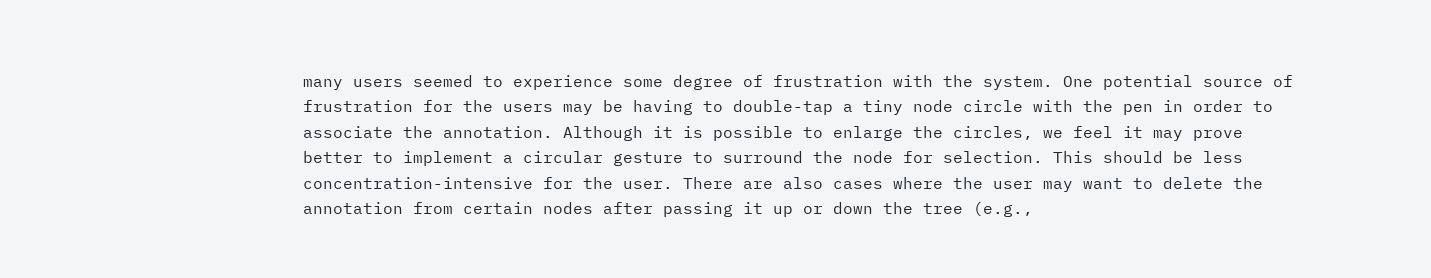many users seemed to experience some degree of frustration with the system. One potential source of frustration for the users may be having to double-tap a tiny node circle with the pen in order to associate the annotation. Although it is possible to enlarge the circles, we feel it may prove better to implement a circular gesture to surround the node for selection. This should be less concentration-intensive for the user. There are also cases where the user may want to delete the annotation from certain nodes after passing it up or down the tree (e.g.,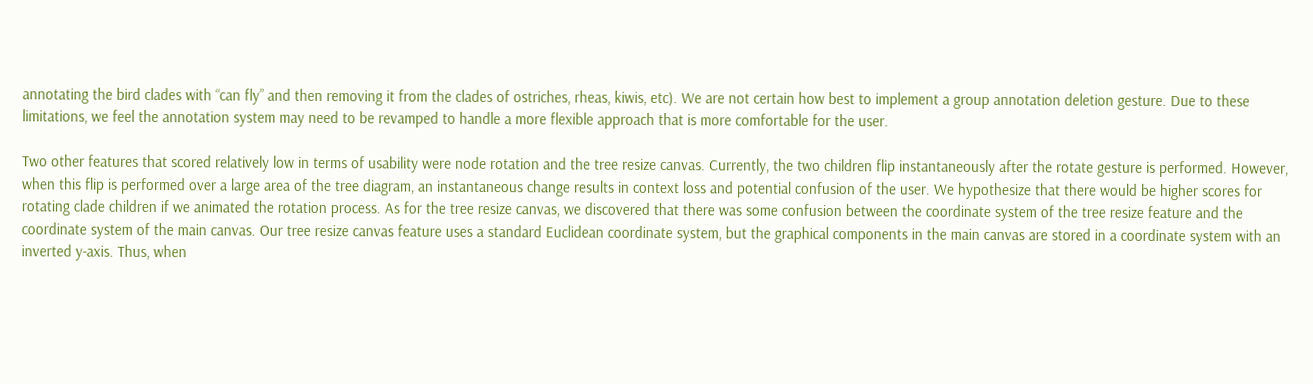annotating the bird clades with “can fly” and then removing it from the clades of ostriches, rheas, kiwis, etc). We are not certain how best to implement a group annotation deletion gesture. Due to these limitations, we feel the annotation system may need to be revamped to handle a more flexible approach that is more comfortable for the user.

Two other features that scored relatively low in terms of usability were node rotation and the tree resize canvas. Currently, the two children flip instantaneously after the rotate gesture is performed. However, when this flip is performed over a large area of the tree diagram, an instantaneous change results in context loss and potential confusion of the user. We hypothesize that there would be higher scores for rotating clade children if we animated the rotation process. As for the tree resize canvas, we discovered that there was some confusion between the coordinate system of the tree resize feature and the coordinate system of the main canvas. Our tree resize canvas feature uses a standard Euclidean coordinate system, but the graphical components in the main canvas are stored in a coordinate system with an inverted y-axis. Thus, when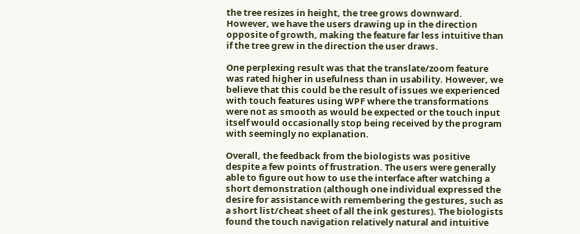the tree resizes in height, the tree grows downward. However, we have the users drawing up in the direction opposite of growth, making the feature far less intuitive than if the tree grew in the direction the user draws.

One perplexing result was that the translate/zoom feature was rated higher in usefulness than in usability. However, we believe that this could be the result of issues we experienced with touch features using WPF where the transformations were not as smooth as would be expected or the touch input itself would occasionally stop being received by the program with seemingly no explanation.

Overall, the feedback from the biologists was positive despite a few points of frustration. The users were generally able to figure out how to use the interface after watching a short demonstration (although one individual expressed the desire for assistance with remembering the gestures, such as a short list/cheat sheet of all the ink gestures). The biologists found the touch navigation relatively natural and intuitive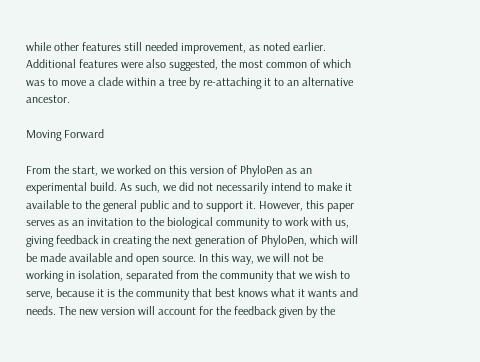while other features still needed improvement, as noted earlier. Additional features were also suggested, the most common of which was to move a clade within a tree by re-attaching it to an alternative ancestor.

Moving Forward

From the start, we worked on this version of PhyloPen as an experimental build. As such, we did not necessarily intend to make it available to the general public and to support it. However, this paper serves as an invitation to the biological community to work with us, giving feedback in creating the next generation of PhyloPen, which will be made available and open source. In this way, we will not be working in isolation, separated from the community that we wish to serve, because it is the community that best knows what it wants and needs. The new version will account for the feedback given by the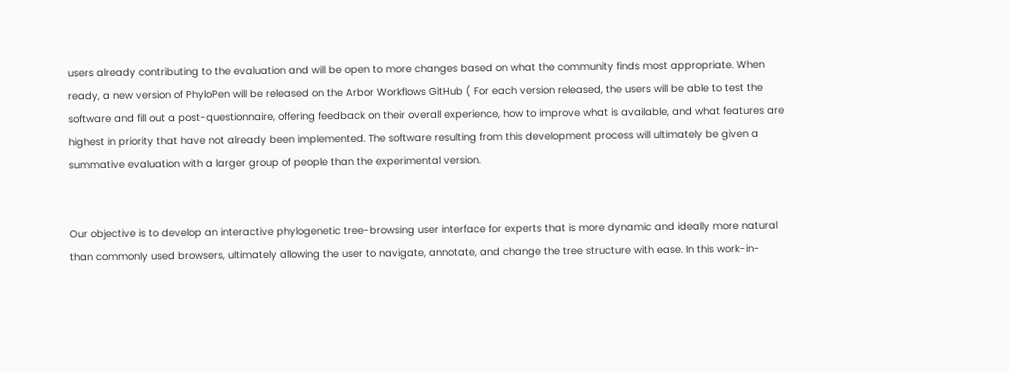users already contributing to the evaluation and will be open to more changes based on what the community finds most appropriate. When ready, a new version of PhyloPen will be released on the Arbor Workflows GitHub ( For each version released, the users will be able to test the software and fill out a post-questionnaire, offering feedback on their overall experience, how to improve what is available, and what features are highest in priority that have not already been implemented. The software resulting from this development process will ultimately be given a summative evaluation with a larger group of people than the experimental version.


Our objective is to develop an interactive phylogenetic tree-browsing user interface for experts that is more dynamic and ideally more natural than commonly used browsers, ultimately allowing the user to navigate, annotate, and change the tree structure with ease. In this work-in-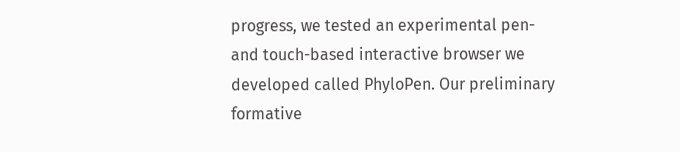progress, we tested an experimental pen- and touch-based interactive browser we developed called PhyloPen. Our preliminary formative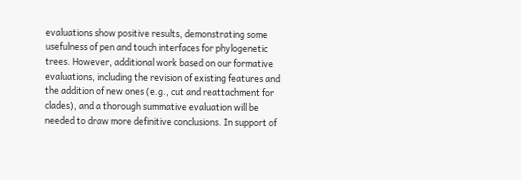evaluations show positive results, demonstrating some usefulness of pen and touch interfaces for phylogenetic trees. However, additional work based on our formative evaluations, including the revision of existing features and the addition of new ones (e.g., cut and reattachment for clades), and a thorough summative evaluation will be needed to draw more definitive conclusions. In support of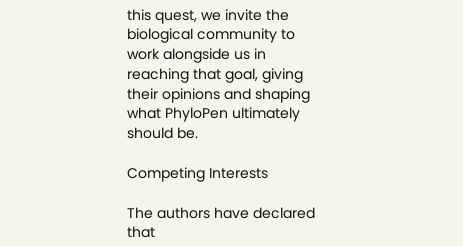this quest, we invite the biological community to work alongside us in reaching that goal, giving their opinions and shaping what PhyloPen ultimately should be.

Competing Interests

The authors have declared that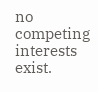no competing interests exist.